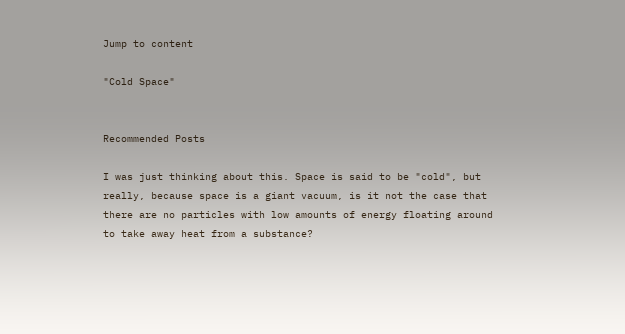Jump to content

"Cold Space"


Recommended Posts

I was just thinking about this. Space is said to be "cold", but really, because space is a giant vacuum, is it not the case that there are no particles with low amounts of energy floating around to take away heat from a substance?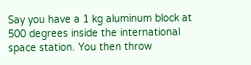Say you have a 1 kg aluminum block at 500 degrees inside the international space station. You then throw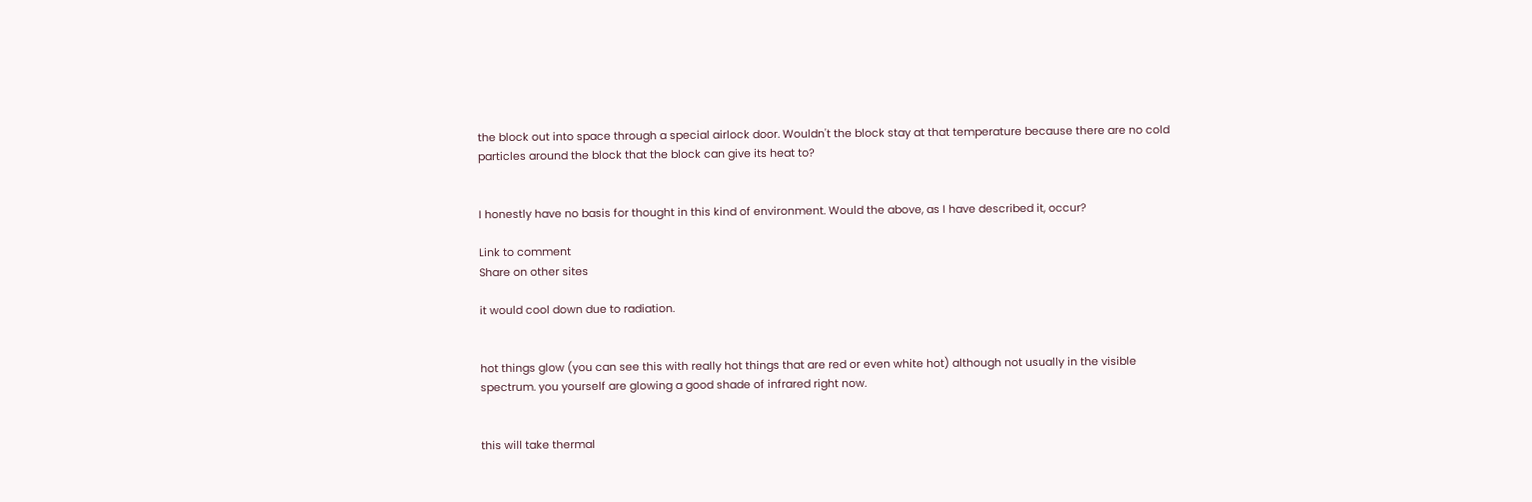the block out into space through a special airlock door. Wouldn't the block stay at that temperature because there are no cold particles around the block that the block can give its heat to?


I honestly have no basis for thought in this kind of environment. Would the above, as I have described it, occur?

Link to comment
Share on other sites

it would cool down due to radiation.


hot things glow (you can see this with really hot things that are red or even white hot) although not usually in the visible spectrum. you yourself are glowing a good shade of infrared right now.


this will take thermal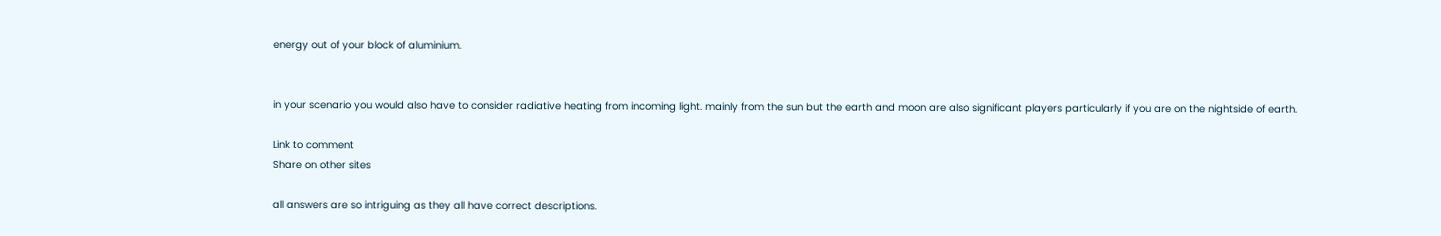energy out of your block of aluminium.


in your scenario you would also have to consider radiative heating from incoming light. mainly from the sun but the earth and moon are also significant players particularly if you are on the nightside of earth.

Link to comment
Share on other sites

all answers are so intriguing as they all have correct descriptions.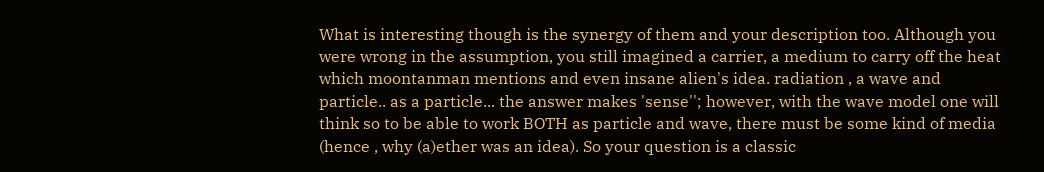What is interesting though is the synergy of them and your description too. Although you were wrong in the assumption, you still imagined a carrier, a medium to carry off the heat which moontanman mentions and even insane alien's idea. radiation , a wave and particle.. as a particle... the answer makes 'sense''; however, with the wave model one will think so to be able to work BOTH as particle and wave, there must be some kind of media (hence , why (a)ether was an idea). So your question is a classic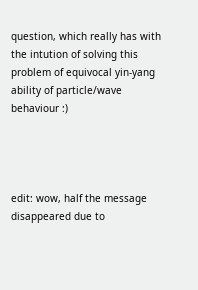question, which really has with the intution of solving this problem of equivocal yin-yang ability of particle/wave behaviour :)




edit: wow, half the message disappeared due to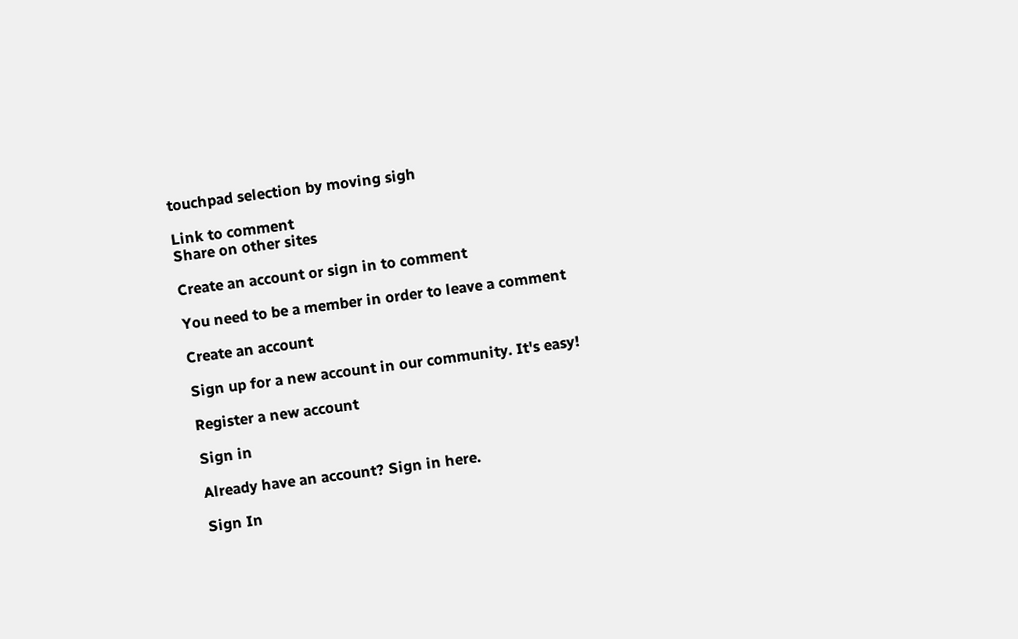touchpad selection by moving sigh

Link to comment
Share on other sites

Create an account or sign in to comment

You need to be a member in order to leave a comment

Create an account

Sign up for a new account in our community. It's easy!

Register a new account

Sign in

Already have an account? Sign in here.

Sign In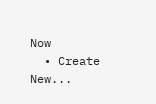Now
  • Create New...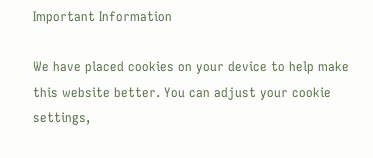Important Information

We have placed cookies on your device to help make this website better. You can adjust your cookie settings,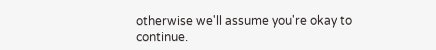otherwise we'll assume you're okay to continue.